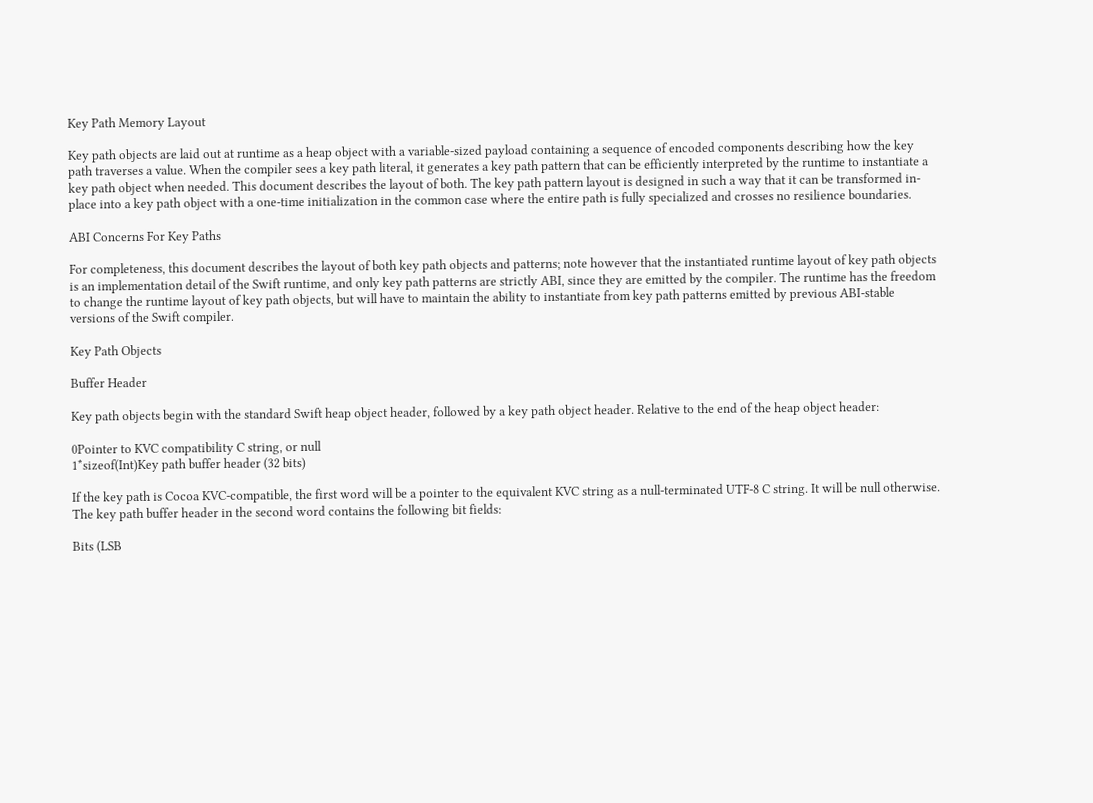Key Path Memory Layout

Key path objects are laid out at runtime as a heap object with a variable-sized payload containing a sequence of encoded components describing how the key path traverses a value. When the compiler sees a key path literal, it generates a key path pattern that can be efficiently interpreted by the runtime to instantiate a key path object when needed. This document describes the layout of both. The key path pattern layout is designed in such a way that it can be transformed in-place into a key path object with a one-time initialization in the common case where the entire path is fully specialized and crosses no resilience boundaries.

ABI Concerns For Key Paths

For completeness, this document describes the layout of both key path objects and patterns; note however that the instantiated runtime layout of key path objects is an implementation detail of the Swift runtime, and only key path patterns are strictly ABI, since they are emitted by the compiler. The runtime has the freedom to change the runtime layout of key path objects, but will have to maintain the ability to instantiate from key path patterns emitted by previous ABI-stable versions of the Swift compiler.

Key Path Objects

Buffer Header

Key path objects begin with the standard Swift heap object header, followed by a key path object header. Relative to the end of the heap object header:

0Pointer to KVC compatibility C string, or null
1*sizeof(Int)Key path buffer header (32 bits)

If the key path is Cocoa KVC-compatible, the first word will be a pointer to the equivalent KVC string as a null-terminated UTF-8 C string. It will be null otherwise. The key path buffer header in the second word contains the following bit fields:

Bits (LSB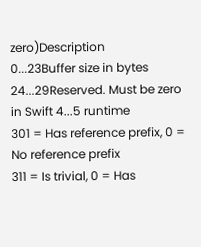zero)Description
0...23Buffer size in bytes
24...29Reserved. Must be zero in Swift 4...5 runtime
301 = Has reference prefix, 0 = No reference prefix
311 = Is trivial, 0 = Has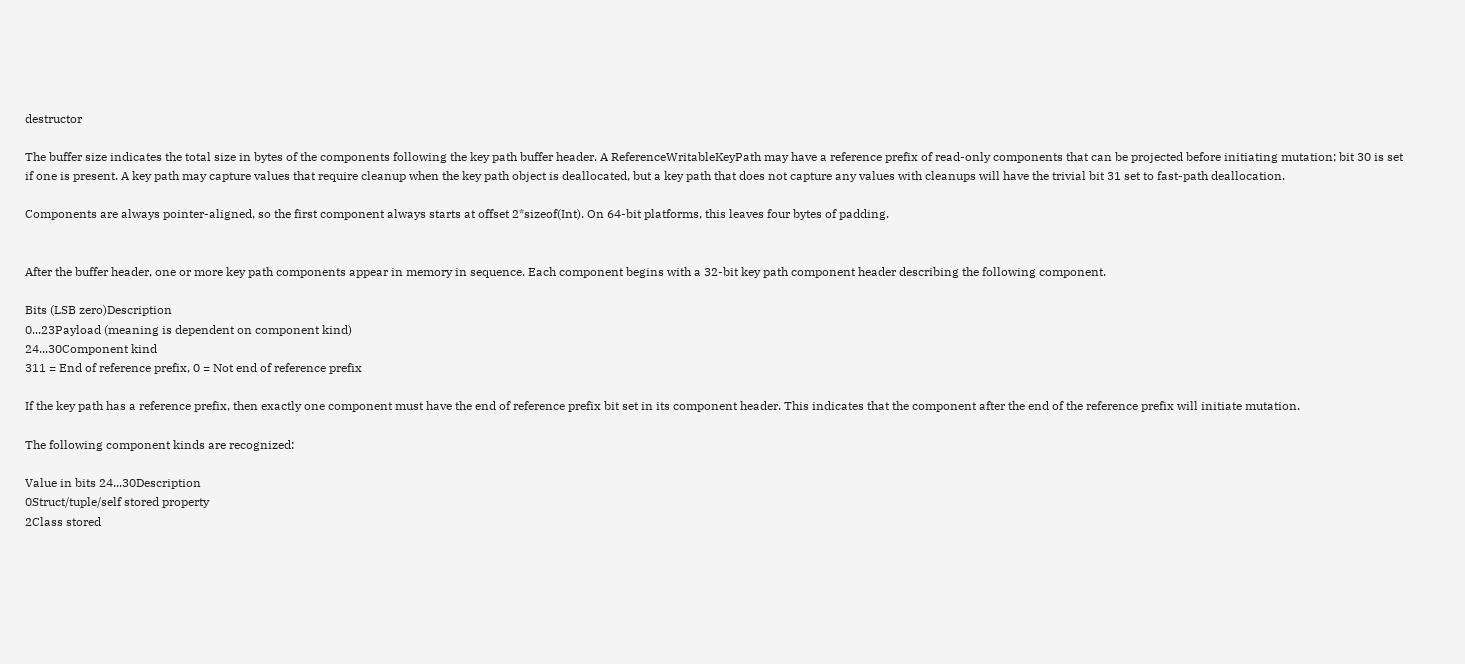destructor

The buffer size indicates the total size in bytes of the components following the key path buffer header. A ReferenceWritableKeyPath may have a reference prefix of read-only components that can be projected before initiating mutation; bit 30 is set if one is present. A key path may capture values that require cleanup when the key path object is deallocated, but a key path that does not capture any values with cleanups will have the trivial bit 31 set to fast-path deallocation.

Components are always pointer-aligned, so the first component always starts at offset 2*sizeof(Int). On 64-bit platforms, this leaves four bytes of padding.


After the buffer header, one or more key path components appear in memory in sequence. Each component begins with a 32-bit key path component header describing the following component.

Bits (LSB zero)Description
0...23Payload (meaning is dependent on component kind)
24...30Component kind
311 = End of reference prefix, 0 = Not end of reference prefix

If the key path has a reference prefix, then exactly one component must have the end of reference prefix bit set in its component header. This indicates that the component after the end of the reference prefix will initiate mutation.

The following component kinds are recognized:

Value in bits 24...30Description
0Struct/tuple/self stored property
2Class stored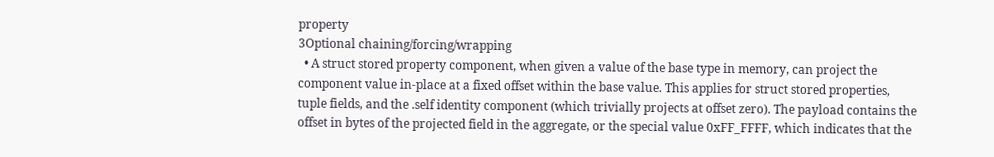property
3Optional chaining/forcing/wrapping
  • A struct stored property component, when given a value of the base type in memory, can project the component value in-place at a fixed offset within the base value. This applies for struct stored properties, tuple fields, and the .self identity component (which trivially projects at offset zero). The payload contains the offset in bytes of the projected field in the aggregate, or the special value 0xFF_FFFF, which indicates that the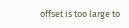offset is too large to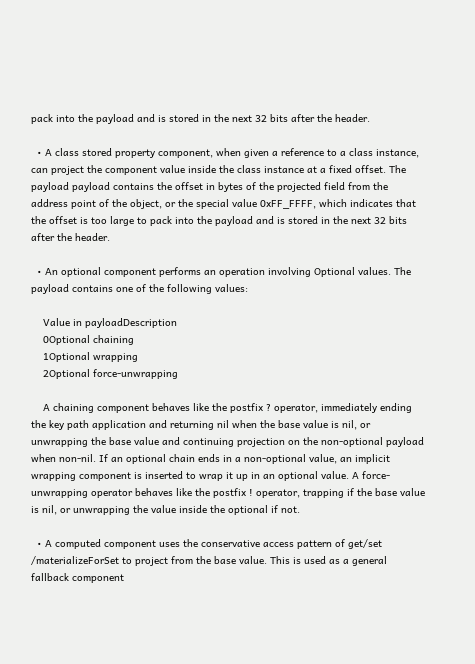pack into the payload and is stored in the next 32 bits after the header.

  • A class stored property component, when given a reference to a class instance, can project the component value inside the class instance at a fixed offset. The payload payload contains the offset in bytes of the projected field from the address point of the object, or the special value 0xFF_FFFF, which indicates that the offset is too large to pack into the payload and is stored in the next 32 bits after the header.

  • An optional component performs an operation involving Optional values. The payload contains one of the following values:

    Value in payloadDescription
    0Optional chaining
    1Optional wrapping
    2Optional force-unwrapping

    A chaining component behaves like the postfix ? operator, immediately ending the key path application and returning nil when the base value is nil, or unwrapping the base value and continuing projection on the non-optional payload when non-nil. If an optional chain ends in a non-optional value, an implicit wrapping component is inserted to wrap it up in an optional value. A force-unwrapping operator behaves like the postfix ! operator, trapping if the base value is nil, or unwrapping the value inside the optional if not.

  • A computed component uses the conservative access pattern of get/set /materializeForSet to project from the base value. This is used as a general fallback component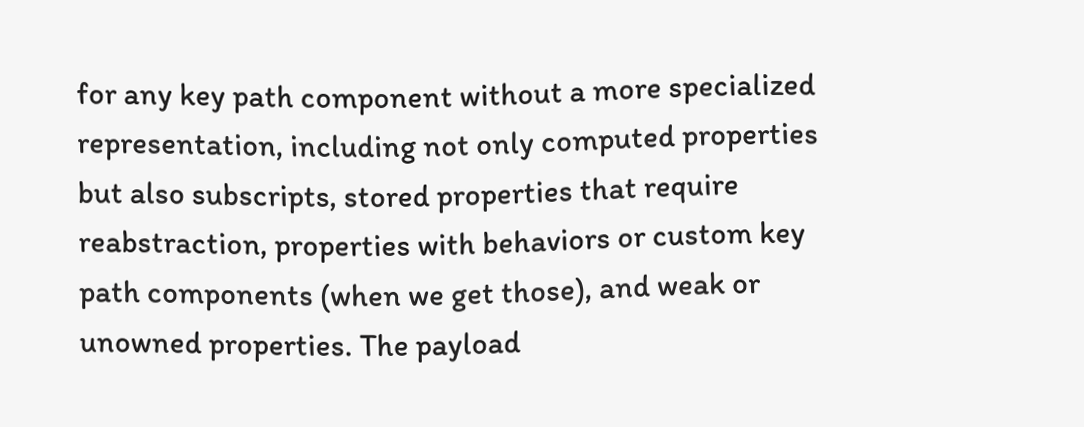for any key path component without a more specialized representation, including not only computed properties but also subscripts, stored properties that require reabstraction, properties with behaviors or custom key path components (when we get those), and weak or unowned properties. The payload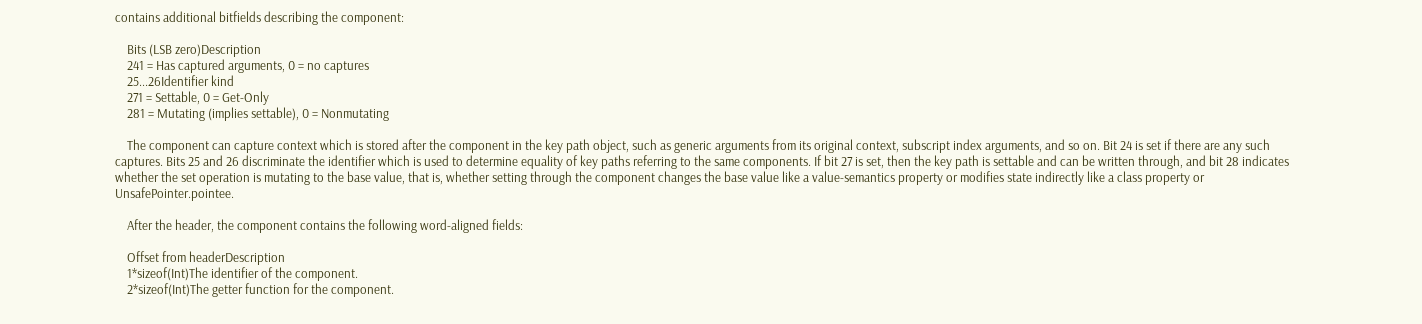contains additional bitfields describing the component:

    Bits (LSB zero)Description
    241 = Has captured arguments, 0 = no captures
    25...26Identifier kind
    271 = Settable, 0 = Get-Only
    281 = Mutating (implies settable), 0 = Nonmutating

    The component can capture context which is stored after the component in the key path object, such as generic arguments from its original context, subscript index arguments, and so on. Bit 24 is set if there are any such captures. Bits 25 and 26 discriminate the identifier which is used to determine equality of key paths referring to the same components. If bit 27 is set, then the key path is settable and can be written through, and bit 28 indicates whether the set operation is mutating to the base value, that is, whether setting through the component changes the base value like a value-semantics property or modifies state indirectly like a class property or UnsafePointer.pointee.

    After the header, the component contains the following word-aligned fields:

    Offset from headerDescription
    1*sizeof(Int)The identifier of the component.
    2*sizeof(Int)The getter function for the component.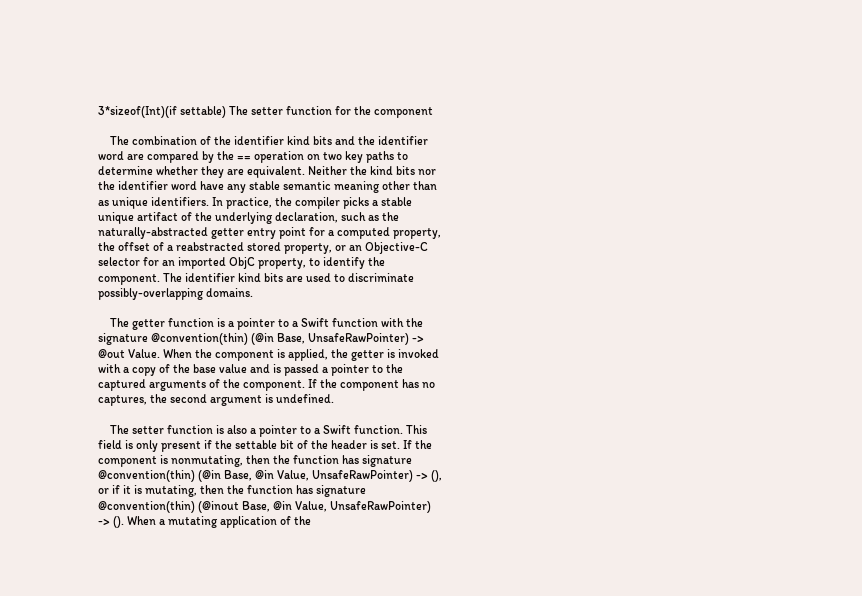3*sizeof(Int)(if settable) The setter function for the component

    The combination of the identifier kind bits and the identifier word are compared by the == operation on two key paths to determine whether they are equivalent. Neither the kind bits nor the identifier word have any stable semantic meaning other than as unique identifiers. In practice, the compiler picks a stable unique artifact of the underlying declaration, such as the naturally-abstracted getter entry point for a computed property, the offset of a reabstracted stored property, or an Objective-C selector for an imported ObjC property, to identify the component. The identifier kind bits are used to discriminate possibly-overlapping domains.

    The getter function is a pointer to a Swift function with the signature @convention(thin) (@in Base, UnsafeRawPointer) -> @out Value. When the component is applied, the getter is invoked with a copy of the base value and is passed a pointer to the captured arguments of the component. If the component has no captures, the second argument is undefined.

    The setter function is also a pointer to a Swift function. This field is only present if the settable bit of the header is set. If the component is nonmutating, then the function has signature @convention(thin) (@in Base, @in Value, UnsafeRawPointer) -> (), or if it is mutating, then the function has signature @convention(thin) (@inout Base, @in Value, UnsafeRawPointer) -> (). When a mutating application of the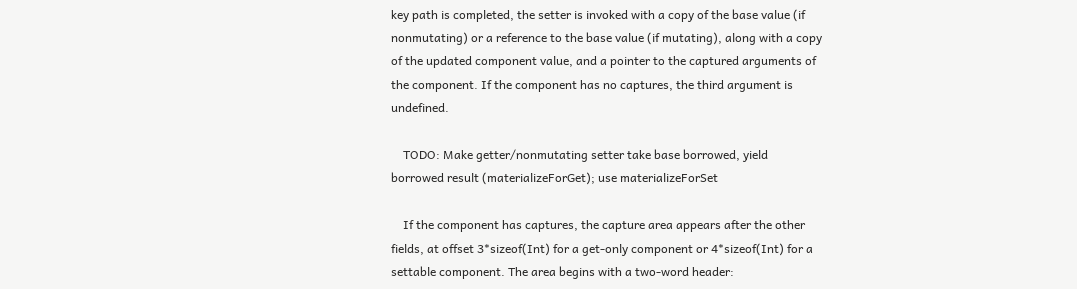key path is completed, the setter is invoked with a copy of the base value (if nonmutating) or a reference to the base value (if mutating), along with a copy of the updated component value, and a pointer to the captured arguments of the component. If the component has no captures, the third argument is undefined.

    TODO: Make getter/nonmutating setter take base borrowed, yield borrowed result (materializeForGet); use materializeForSet

    If the component has captures, the capture area appears after the other fields, at offset 3*sizeof(Int) for a get-only component or 4*sizeof(Int) for a settable component. The area begins with a two-word header: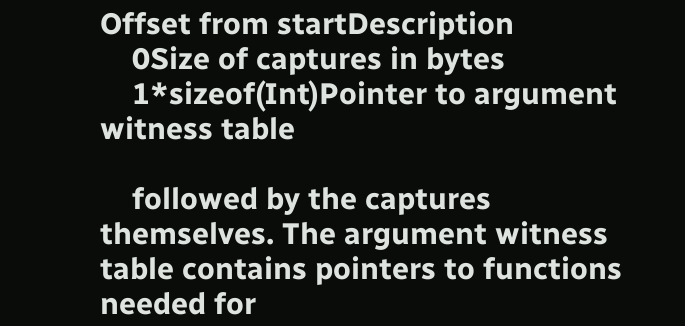Offset from startDescription
    0Size of captures in bytes
    1*sizeof(Int)Pointer to argument witness table

    followed by the captures themselves. The argument witness table contains pointers to functions needed for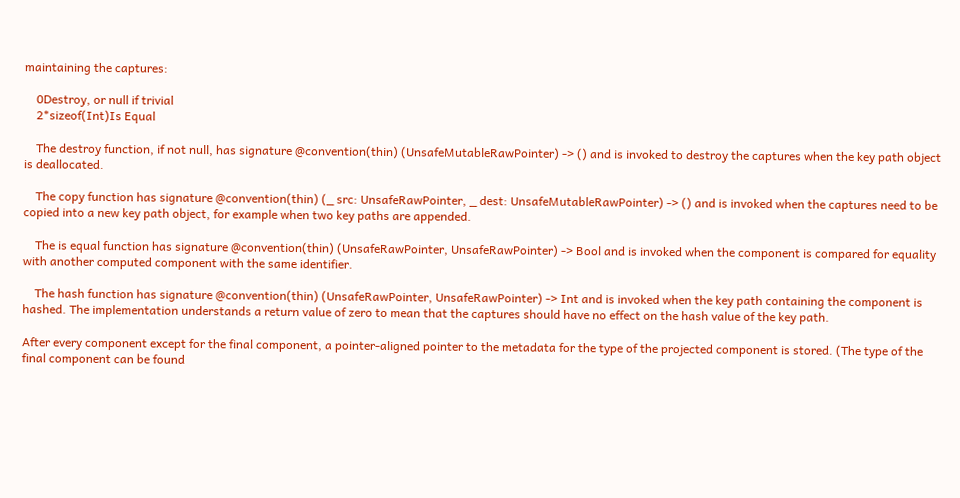maintaining the captures:

    0Destroy, or null if trivial
    2*sizeof(Int)Is Equal

    The destroy function, if not null, has signature @convention(thin) (UnsafeMutableRawPointer) -> () and is invoked to destroy the captures when the key path object is deallocated.

    The copy function has signature @convention(thin) (_ src: UnsafeRawPointer, _ dest: UnsafeMutableRawPointer) -> () and is invoked when the captures need to be copied into a new key path object, for example when two key paths are appended.

    The is equal function has signature @convention(thin) (UnsafeRawPointer, UnsafeRawPointer) -> Bool and is invoked when the component is compared for equality with another computed component with the same identifier.

    The hash function has signature @convention(thin) (UnsafeRawPointer, UnsafeRawPointer) -> Int and is invoked when the key path containing the component is hashed. The implementation understands a return value of zero to mean that the captures should have no effect on the hash value of the key path.

After every component except for the final component, a pointer-aligned pointer to the metadata for the type of the projected component is stored. (The type of the final component can be found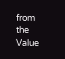from the Value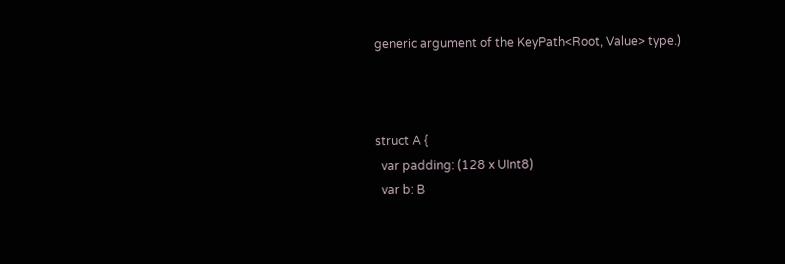generic argument of the KeyPath<Root, Value> type.)



struct A {
  var padding: (128 x UInt8)
  var b: B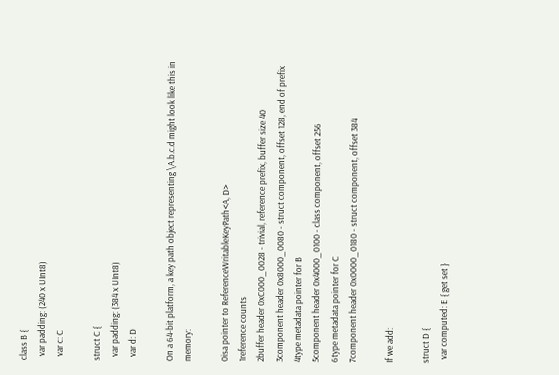class B {
  var padding: (240 x UInt8)
  var c: C

struct C {
  var padding: (384 x UInt8)
  var d: D

On a 64-bit platform, a key path object representing \A.b.c.d might look like this in memory:

0isa pointer to ReferenceWritableKeyPath<A, D>
1reference counts
2buffer header 0xC000_0028 - trivial, reference prefix, buffer size 40
3component header 0x8000_0080 - struct component, offset 128, end of prefix
4type metadata pointer for B
5component header 0x4000_0100 - class component, offset 256
6type metadata pointer for C
7component header 0x0000_0180 - struct component, offset 384

If we add:

struct D {
  var computed: E { get set }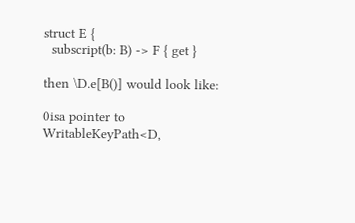struct E {
  subscript(b: B) -> F { get }

then \D.e[B()] would look like:

0isa pointer to WritableKeyPath<D,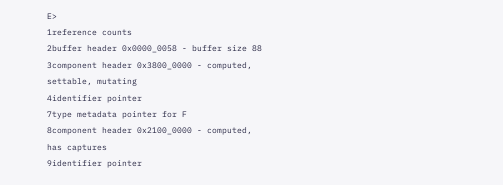E>
1reference counts
2buffer header 0x0000_0058 - buffer size 88
3component header 0x3800_0000 - computed, settable, mutating
4identifier pointer
7type metadata pointer for F
8component header 0x2100_0000 - computed, has captures
9identifier pointer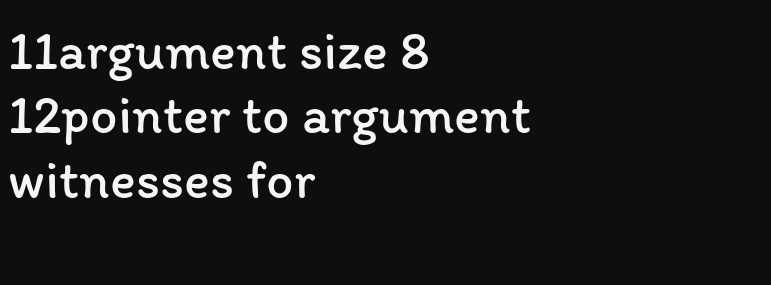11argument size 8
12pointer to argument witnesses for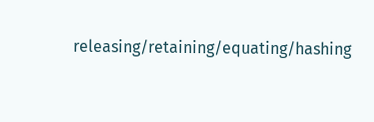releasing/retaining/equating/hashing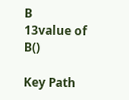B
13value of B()

Key Path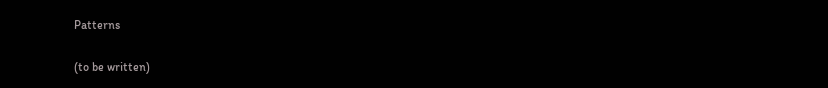Patterns

(to be written)